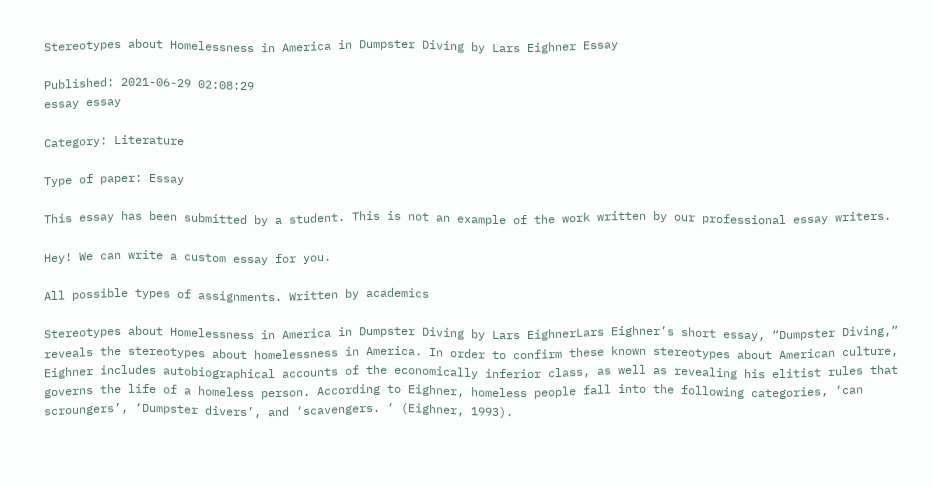Stereotypes about Homelessness in America in Dumpster Diving by Lars Eighner Essay

Published: 2021-06-29 02:08:29
essay essay

Category: Literature

Type of paper: Essay

This essay has been submitted by a student. This is not an example of the work written by our professional essay writers.

Hey! We can write a custom essay for you.

All possible types of assignments. Written by academics

Stereotypes about Homelessness in America in Dumpster Diving by Lars EighnerLars Eighner’s short essay, “Dumpster Diving,” reveals the stereotypes about homelessness in America. In order to confirm these known stereotypes about American culture, Eighner includes autobiographical accounts of the economically inferior class, as well as revealing his elitist rules that governs the life of a homeless person. According to Eighner, homeless people fall into the following categories, ‘can scroungers’, ‘Dumpster divers’, and ‘scavengers. ‘ (Eighner, 1993).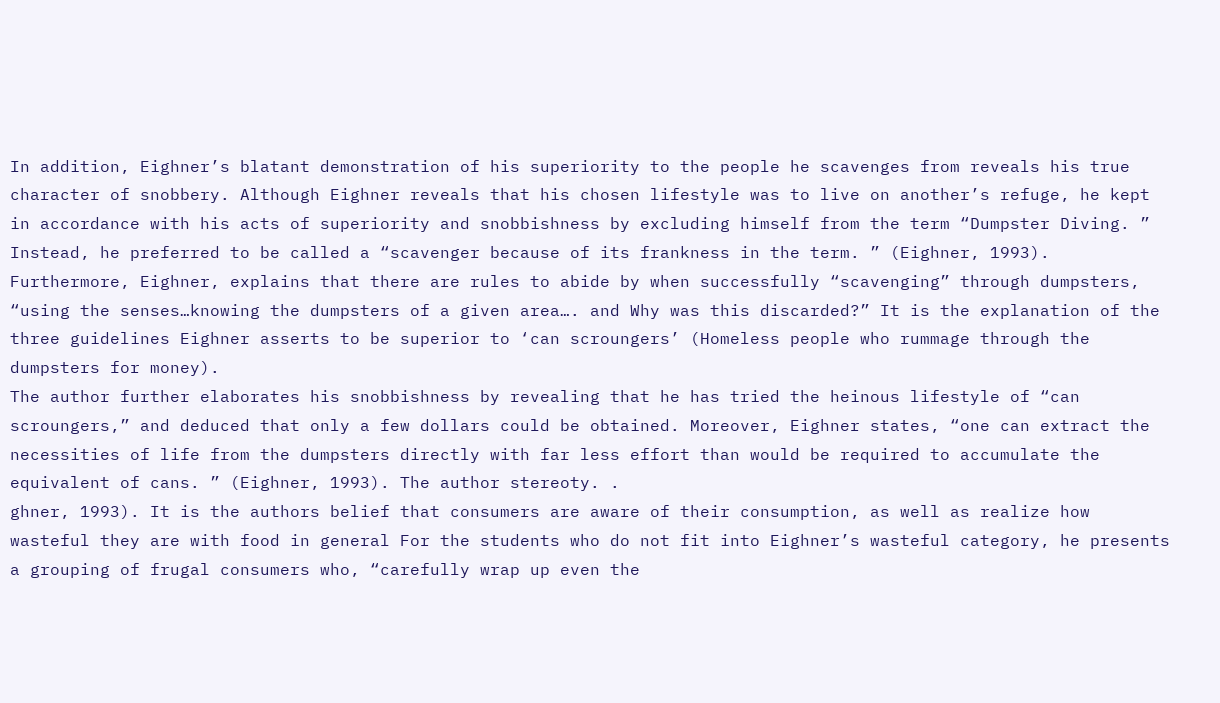In addition, Eighner’s blatant demonstration of his superiority to the people he scavenges from reveals his true character of snobbery. Although Eighner reveals that his chosen lifestyle was to live on another’s refuge, he kept in accordance with his acts of superiority and snobbishness by excluding himself from the term “Dumpster Diving. ” Instead, he preferred to be called a “scavenger because of its frankness in the term. ” (Eighner, 1993). Furthermore, Eighner, explains that there are rules to abide by when successfully “scavenging” through dumpsters, “using the senses…knowing the dumpsters of a given area…. and Why was this discarded?” It is the explanation of the three guidelines Eighner asserts to be superior to ‘can scroungers’ (Homeless people who rummage through the dumpsters for money).
The author further elaborates his snobbishness by revealing that he has tried the heinous lifestyle of “can scroungers,” and deduced that only a few dollars could be obtained. Moreover, Eighner states, “one can extract the necessities of life from the dumpsters directly with far less effort than would be required to accumulate the equivalent of cans. ” (Eighner, 1993). The author stereoty. .
ghner, 1993). It is the authors belief that consumers are aware of their consumption, as well as realize how wasteful they are with food in general For the students who do not fit into Eighner’s wasteful category, he presents a grouping of frugal consumers who, “carefully wrap up even the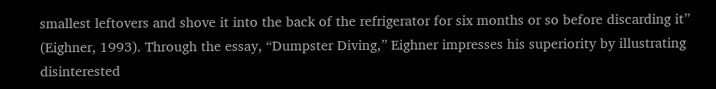smallest leftovers and shove it into the back of the refrigerator for six months or so before discarding it” (Eighner, 1993). Through the essay, “Dumpster Diving,” Eighner impresses his superiority by illustrating disinterested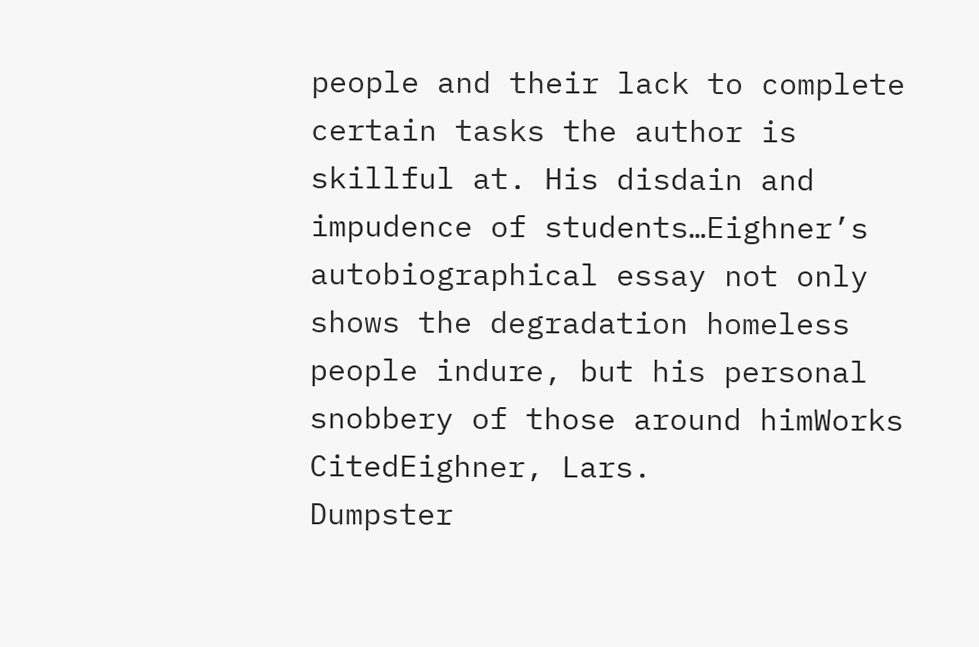people and their lack to complete certain tasks the author is skillful at. His disdain and impudence of students…Eighner’s autobiographical essay not only shows the degradation homeless people indure, but his personal snobbery of those around himWorks CitedEighner, Lars.
Dumpster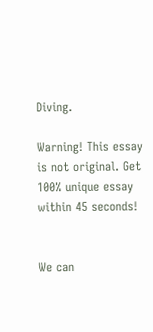Diving.

Warning! This essay is not original. Get 100% unique essay within 45 seconds!


We can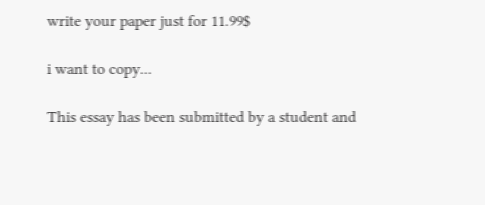write your paper just for 11.99$

i want to copy...

This essay has been submitted by a student and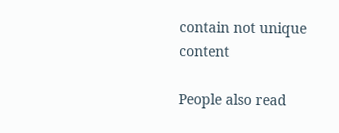contain not unique content

People also read